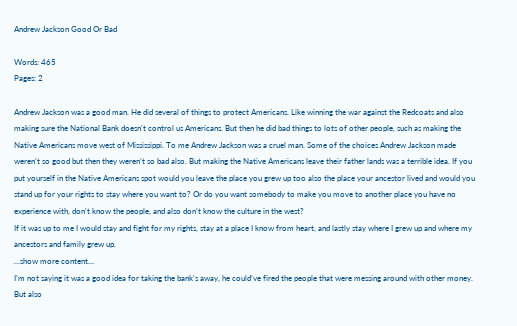Andrew Jackson Good Or Bad

Words: 465
Pages: 2

Andrew Jackson was a good man. He did several of things to protect Americans. Like winning the war against the Redcoats and also making sure the National Bank doesn't control us Americans. But then he did bad things to lots of other people, such as making the Native Americans move west of Mississippi. To me Andrew Jackson was a cruel man. Some of the choices Andrew Jackson made weren’t so good but then they weren’t so bad also. But making the Native Americans leave their father lands was a terrible idea. If you put yourself in the Native Americans spot would you leave the place you grew up too also the place your ancestor lived and would you stand up for your rights to stay where you want to? Or do you want somebody to make you move to another place you have no experience with, don’t know the people, and also don’t know the culture in the west?
If it was up to me I would stay and fight for my rights, stay at a place I know from heart, and lastly stay where I grew up and where my ancestors and family grew up.
…show more content…
I’m not saying it was a good idea for taking the bank's away, he could’ve fired the people that were messing around with other money. But also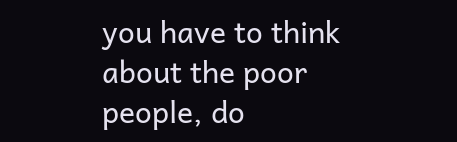you have to think about the poor people, do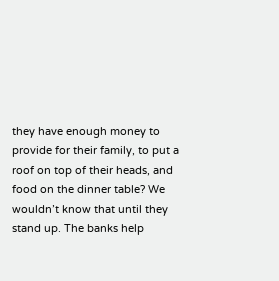they have enough money to provide for their family, to put a roof on top of their heads, and food on the dinner table? We wouldn’t know that until they stand up. The banks help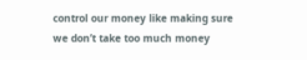control our money like making sure we don’t take too much money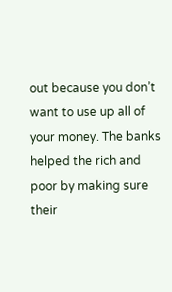out because you don’t want to use up all of your money. The banks helped the rich and poor by making sure their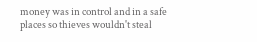money was in control and in a safe places so thieves wouldn't steal